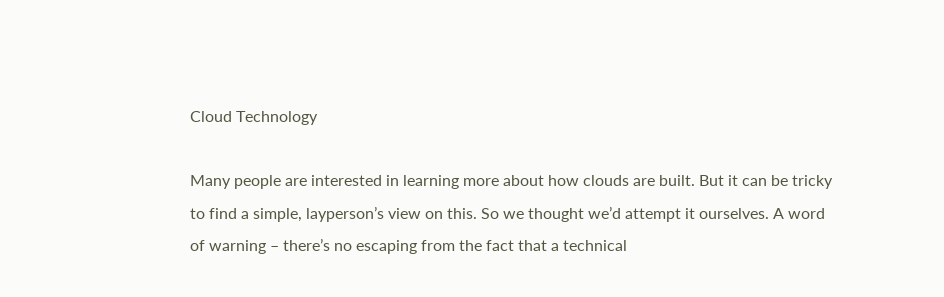Cloud Technology

Many people are interested in learning more about how clouds are built. But it can be tricky to find a simple, layperson’s view on this. So we thought we’d attempt it ourselves. A word of warning – there’s no escaping from the fact that a technical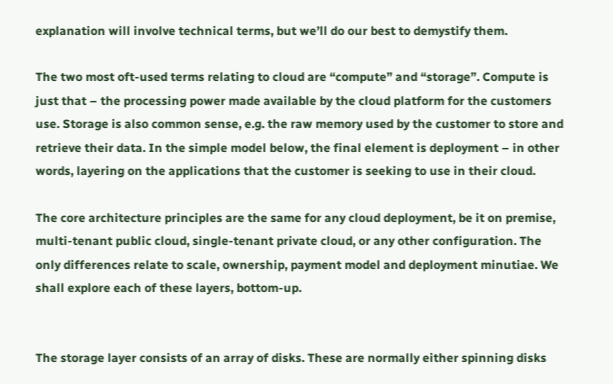explanation will involve technical terms, but we’ll do our best to demystify them.

The two most oft-used terms relating to cloud are “compute” and “storage”. Compute is just that – the processing power made available by the cloud platform for the customers use. Storage is also common sense, e.g. the raw memory used by the customer to store and retrieve their data. In the simple model below, the final element is deployment – in other words, layering on the applications that the customer is seeking to use in their cloud.

The core architecture principles are the same for any cloud deployment, be it on premise, multi-tenant public cloud, single-tenant private cloud, or any other configuration. The only differences relate to scale, ownership, payment model and deployment minutiae. We shall explore each of these layers, bottom-up.


The storage layer consists of an array of disks. These are normally either spinning disks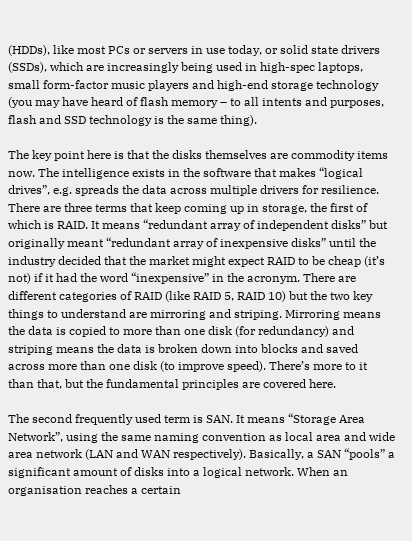(HDDs), like most PCs or servers in use today, or solid state drivers (SSDs), which are increasingly being used in high-spec laptops, small form-factor music players and high-end storage technology (you may have heard of flash memory – to all intents and purposes, flash and SSD technology is the same thing).

The key point here is that the disks themselves are commodity items now. The intelligence exists in the software that makes “logical drives”, e.g. spreads the data across multiple drivers for resilience. There are three terms that keep coming up in storage, the first of which is RAID. It means “redundant array of independent disks” but originally meant “redundant array of inexpensive disks” until the industry decided that the market might expect RAID to be cheap (it’s not) if it had the word “inexpensive” in the acronym. There are different categories of RAID (like RAID 5, RAID 10) but the two key things to understand are mirroring and striping. Mirroring means the data is copied to more than one disk (for redundancy) and striping means the data is broken down into blocks and saved across more than one disk (to improve speed). There’s more to it than that, but the fundamental principles are covered here.

The second frequently used term is SAN. It means “Storage Area Network”, using the same naming convention as local area and wide area network (LAN and WAN respectively). Basically, a SAN “pools” a significant amount of disks into a logical network. When an organisation reaches a certain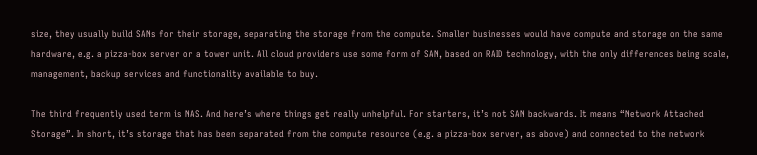size, they usually build SANs for their storage, separating the storage from the compute. Smaller businesses would have compute and storage on the same hardware, e.g. a pizza-box server or a tower unit. All cloud providers use some form of SAN, based on RAID technology, with the only differences being scale, management, backup services and functionality available to buy.

The third frequently used term is NAS. And here’s where things get really unhelpful. For starters, it’s not SAN backwards. It means “Network Attached Storage”. In short, it’s storage that has been separated from the compute resource (e.g. a pizza-box server, as above) and connected to the network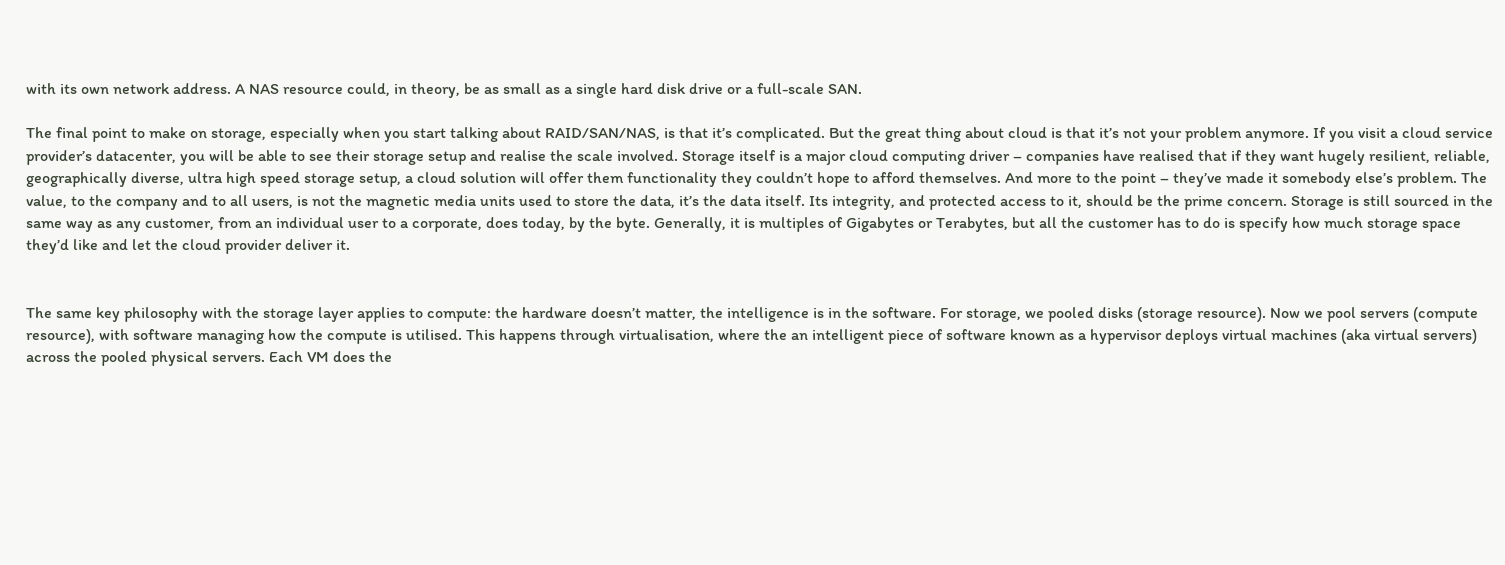with its own network address. A NAS resource could, in theory, be as small as a single hard disk drive or a full-scale SAN.

The final point to make on storage, especially when you start talking about RAID/SAN/NAS, is that it’s complicated. But the great thing about cloud is that it’s not your problem anymore. If you visit a cloud service provider’s datacenter, you will be able to see their storage setup and realise the scale involved. Storage itself is a major cloud computing driver – companies have realised that if they want hugely resilient, reliable, geographically diverse, ultra high speed storage setup, a cloud solution will offer them functionality they couldn’t hope to afford themselves. And more to the point – they’ve made it somebody else’s problem. The value, to the company and to all users, is not the magnetic media units used to store the data, it’s the data itself. Its integrity, and protected access to it, should be the prime concern. Storage is still sourced in the same way as any customer, from an individual user to a corporate, does today, by the byte. Generally, it is multiples of Gigabytes or Terabytes, but all the customer has to do is specify how much storage space they’d like and let the cloud provider deliver it.


The same key philosophy with the storage layer applies to compute: the hardware doesn’t matter, the intelligence is in the software. For storage, we pooled disks (storage resource). Now we pool servers (compute resource), with software managing how the compute is utilised. This happens through virtualisation, where the an intelligent piece of software known as a hypervisor deploys virtual machines (aka virtual servers) across the pooled physical servers. Each VM does the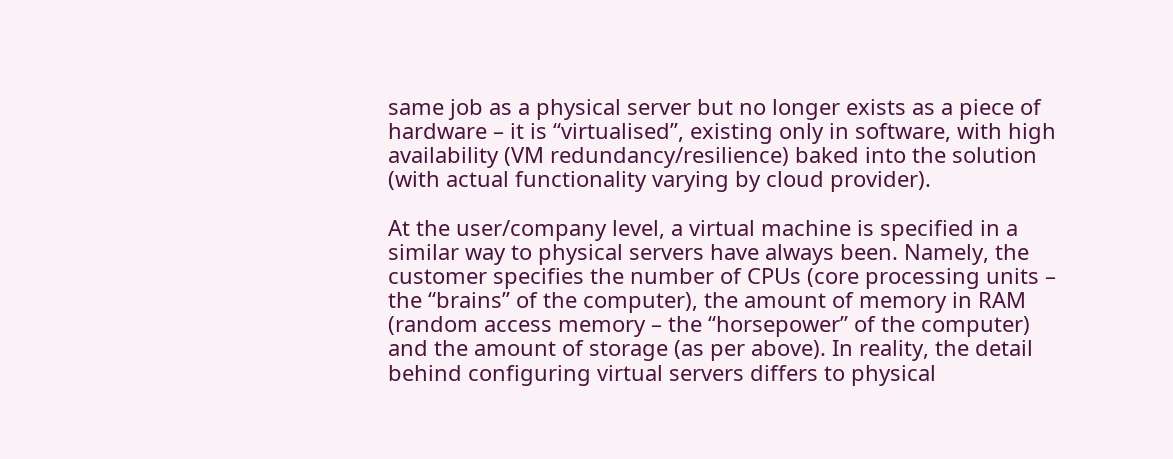same job as a physical server but no longer exists as a piece of hardware – it is “virtualised”, existing only in software, with high availability (VM redundancy/resilience) baked into the solution (with actual functionality varying by cloud provider).

At the user/company level, a virtual machine is specified in a similar way to physical servers have always been. Namely, the customer specifies the number of CPUs (core processing units – the “brains” of the computer), the amount of memory in RAM (random access memory – the “horsepower” of the computer) and the amount of storage (as per above). In reality, the detail behind configuring virtual servers differs to physical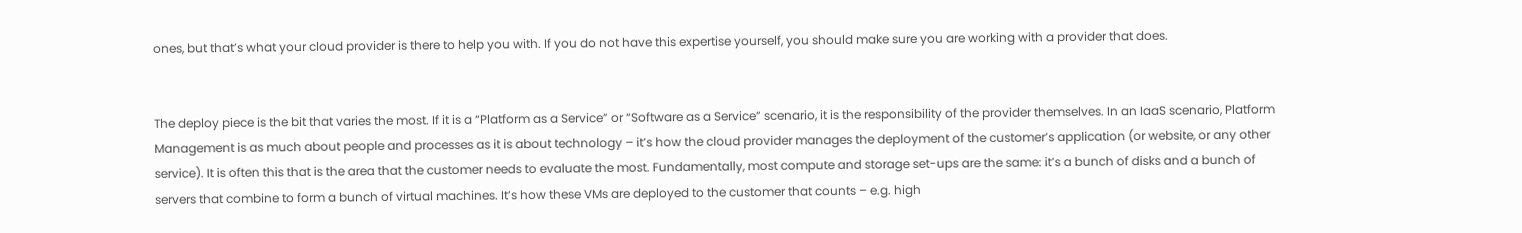ones, but that’s what your cloud provider is there to help you with. If you do not have this expertise yourself, you should make sure you are working with a provider that does.


The deploy piece is the bit that varies the most. If it is a “Platform as a Service” or “Software as a Service” scenario, it is the responsibility of the provider themselves. In an IaaS scenario, Platform Management is as much about people and processes as it is about technology – it’s how the cloud provider manages the deployment of the customer’s application (or website, or any other service). It is often this that is the area that the customer needs to evaluate the most. Fundamentally, most compute and storage set-ups are the same: it’s a bunch of disks and a bunch of servers that combine to form a bunch of virtual machines. It’s how these VMs are deployed to the customer that counts – e.g. high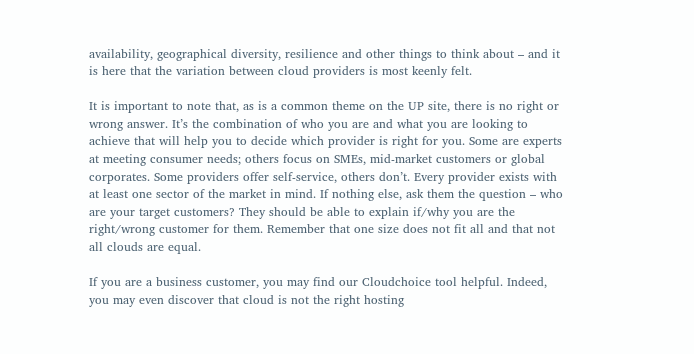availability, geographical diversity, resilience and other things to think about – and it is here that the variation between cloud providers is most keenly felt.

It is important to note that, as is a common theme on the UP site, there is no right or wrong answer. It’s the combination of who you are and what you are looking to achieve that will help you to decide which provider is right for you. Some are experts at meeting consumer needs; others focus on SMEs, mid-market customers or global corporates. Some providers offer self-service, others don’t. Every provider exists with at least one sector of the market in mind. If nothing else, ask them the question – who are your target customers? They should be able to explain if/why you are the right/wrong customer for them. Remember that one size does not fit all and that not all clouds are equal.

If you are a business customer, you may find our Cloudchoice tool helpful. Indeed, you may even discover that cloud is not the right hosting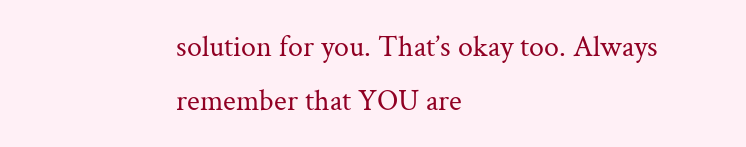solution for you. That’s okay too. Always remember that YOU are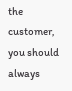the customer, you should always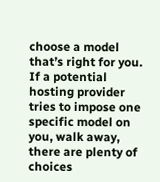choose a model that’s right for you. If a potential hosting provider tries to impose one specific model on you, walk away, there are plenty of choices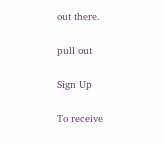out there.

pull out

Sign Up

To receive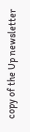copy of the Up newsletter